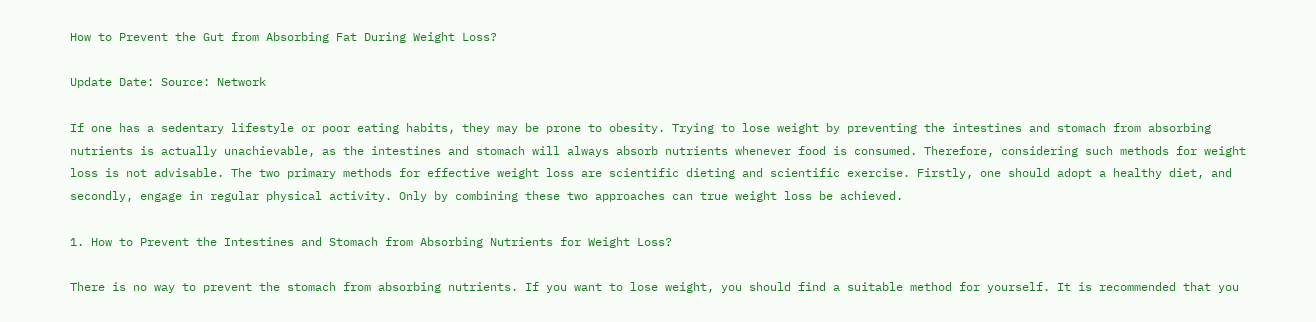How to Prevent the Gut from Absorbing Fat During Weight Loss?

Update Date: Source: Network

If one has a sedentary lifestyle or poor eating habits, they may be prone to obesity. Trying to lose weight by preventing the intestines and stomach from absorbing nutrients is actually unachievable, as the intestines and stomach will always absorb nutrients whenever food is consumed. Therefore, considering such methods for weight loss is not advisable. The two primary methods for effective weight loss are scientific dieting and scientific exercise. Firstly, one should adopt a healthy diet, and secondly, engage in regular physical activity. Only by combining these two approaches can true weight loss be achieved.

1. How to Prevent the Intestines and Stomach from Absorbing Nutrients for Weight Loss?

There is no way to prevent the stomach from absorbing nutrients. If you want to lose weight, you should find a suitable method for yourself. It is recommended that you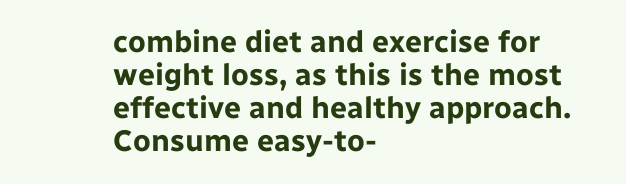combine diet and exercise for weight loss, as this is the most effective and healthy approach. Consume easy-to-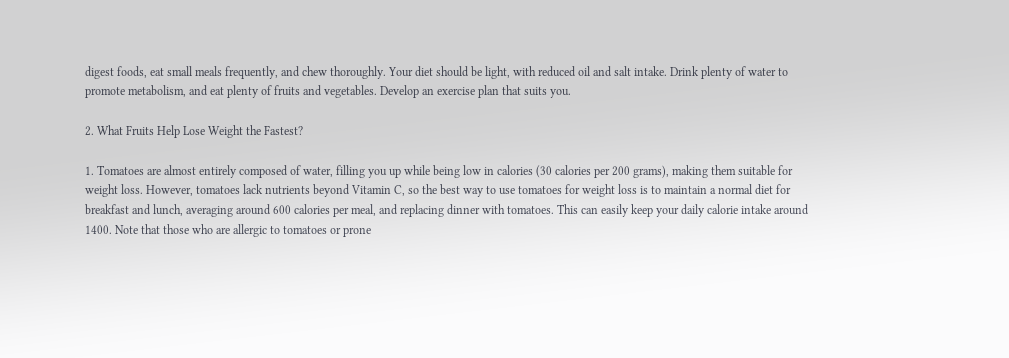digest foods, eat small meals frequently, and chew thoroughly. Your diet should be light, with reduced oil and salt intake. Drink plenty of water to promote metabolism, and eat plenty of fruits and vegetables. Develop an exercise plan that suits you.

2. What Fruits Help Lose Weight the Fastest?

1. Tomatoes are almost entirely composed of water, filling you up while being low in calories (30 calories per 200 grams), making them suitable for weight loss. However, tomatoes lack nutrients beyond Vitamin C, so the best way to use tomatoes for weight loss is to maintain a normal diet for breakfast and lunch, averaging around 600 calories per meal, and replacing dinner with tomatoes. This can easily keep your daily calorie intake around 1400. Note that those who are allergic to tomatoes or prone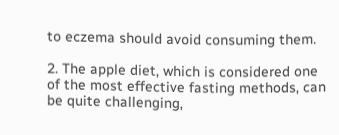to eczema should avoid consuming them.

2. The apple diet, which is considered one of the most effective fasting methods, can be quite challenging,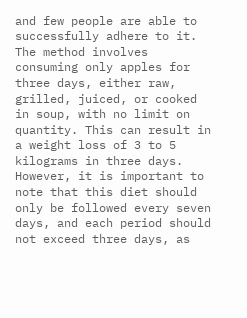and few people are able to successfully adhere to it. The method involves consuming only apples for three days, either raw, grilled, juiced, or cooked in soup, with no limit on quantity. This can result in a weight loss of 3 to 5 kilograms in three days. However, it is important to note that this diet should only be followed every seven days, and each period should not exceed three days, as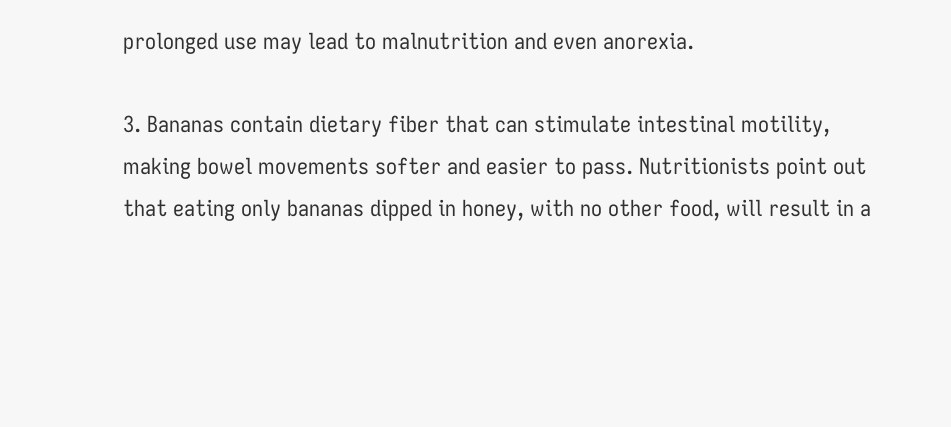prolonged use may lead to malnutrition and even anorexia.

3. Bananas contain dietary fiber that can stimulate intestinal motility, making bowel movements softer and easier to pass. Nutritionists point out that eating only bananas dipped in honey, with no other food, will result in a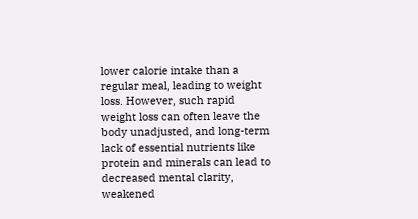lower calorie intake than a regular meal, leading to weight loss. However, such rapid weight loss can often leave the body unadjusted, and long-term lack of essential nutrients like protein and minerals can lead to decreased mental clarity, weakened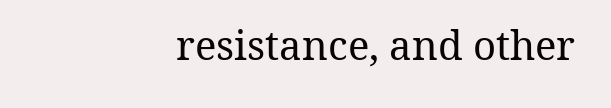resistance, and other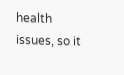health issues, so it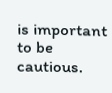is important to be cautious.